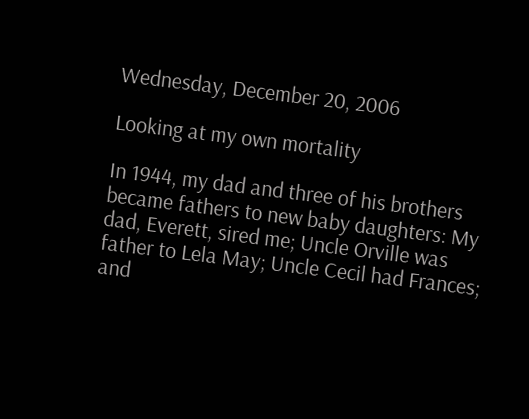Wednesday, December 20, 2006

Looking at my own mortality

In 1944, my dad and three of his brothers became fathers to new baby daughters: My dad, Everett, sired me; Uncle Orville was father to Lela May; Uncle Cecil had Frances; and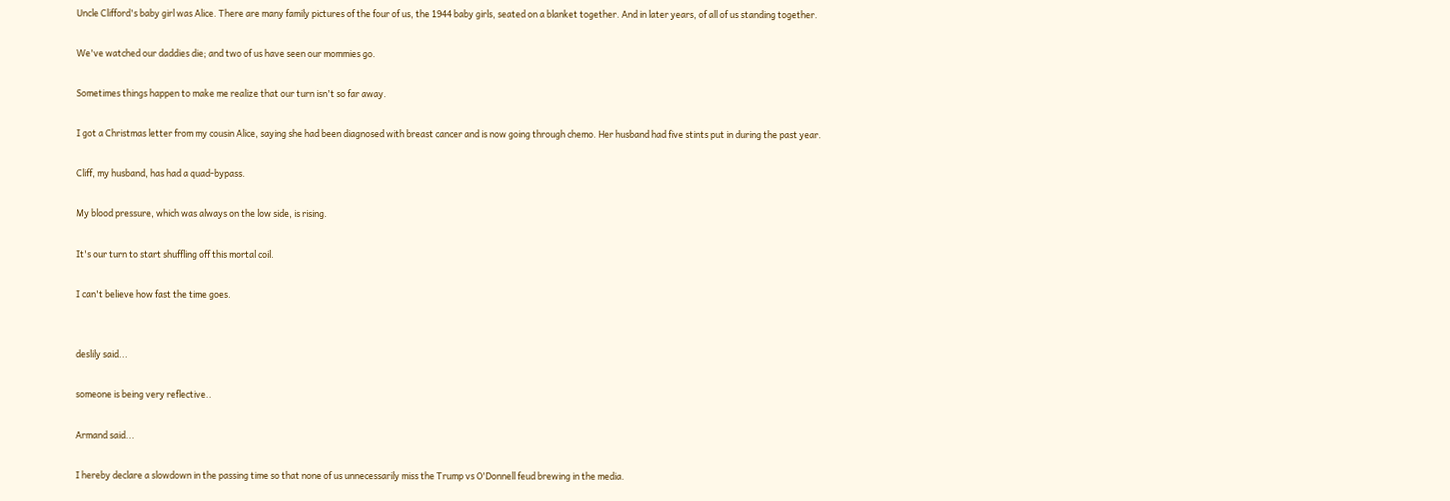Uncle Clifford's baby girl was Alice. There are many family pictures of the four of us, the 1944 baby girls, seated on a blanket together. And in later years, of all of us standing together.

We've watched our daddies die; and two of us have seen our mommies go.

Sometimes things happen to make me realize that our turn isn't so far away.

I got a Christmas letter from my cousin Alice, saying she had been diagnosed with breast cancer and is now going through chemo. Her husband had five stints put in during the past year.

Cliff, my husband, has had a quad-bypass.

My blood pressure, which was always on the low side, is rising.

It's our turn to start shuffling off this mortal coil.

I can't believe how fast the time goes.


deslily said...

someone is being very reflective..

Armand said...

I hereby declare a slowdown in the passing time so that none of us unnecessarily miss the Trump vs O'Donnell feud brewing in the media.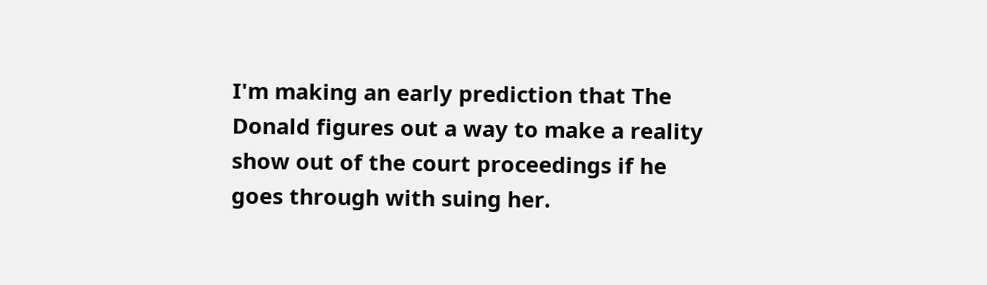I'm making an early prediction that The Donald figures out a way to make a reality show out of the court proceedings if he goes through with suing her.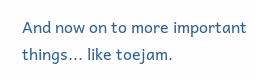And now on to more important things... like toejam.